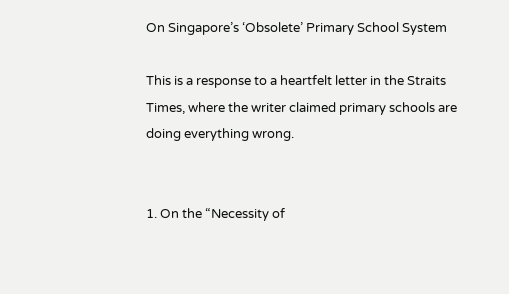On Singapore’s ‘Obsolete’ Primary School System

This is a response to a heartfelt letter in the Straits Times, where the writer claimed primary schools are doing everything wrong.


1. On the “Necessity of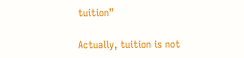tuition”

Actually, tuition is not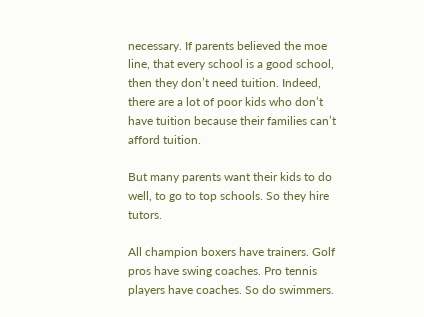necessary. If parents believed the moe line, that every school is a good school, then they don’t need tuition. Indeed, there are a lot of poor kids who don’t have tuition because their families can’t afford tuition.

But many parents want their kids to do well, to go to top schools. So they hire tutors.

All champion boxers have trainers. Golf pros have swing coaches. Pro tennis players have coaches. So do swimmers.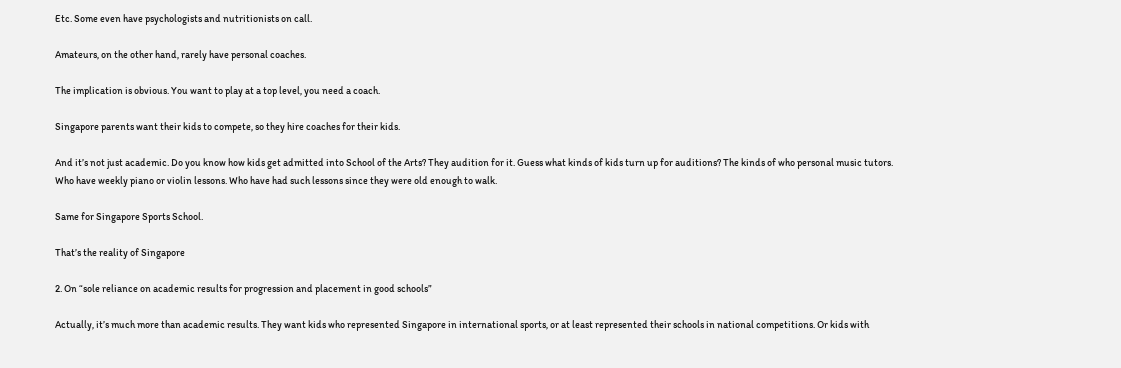Etc. Some even have psychologists and nutritionists on call.

Amateurs, on the other hand, rarely have personal coaches.

The implication is obvious. You want to play at a top level, you need a coach.

Singapore parents want their kids to compete, so they hire coaches for their kids.

And it’s not just academic. Do you know how kids get admitted into School of the Arts? They audition for it. Guess what kinds of kids turn up for auditions? The kinds of who personal music tutors. Who have weekly piano or violin lessons. Who have had such lessons since they were old enough to walk.

Same for Singapore Sports School.

That’s the reality of Singapore

2. On “sole reliance on academic results for progression and placement in good schools”

Actually, it’s much more than academic results. They want kids who represented Singapore in international sports, or at least represented their schools in national competitions. Or kids with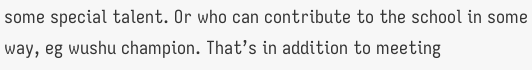some special talent. Or who can contribute to the school in some way, eg wushu champion. That’s in addition to meeting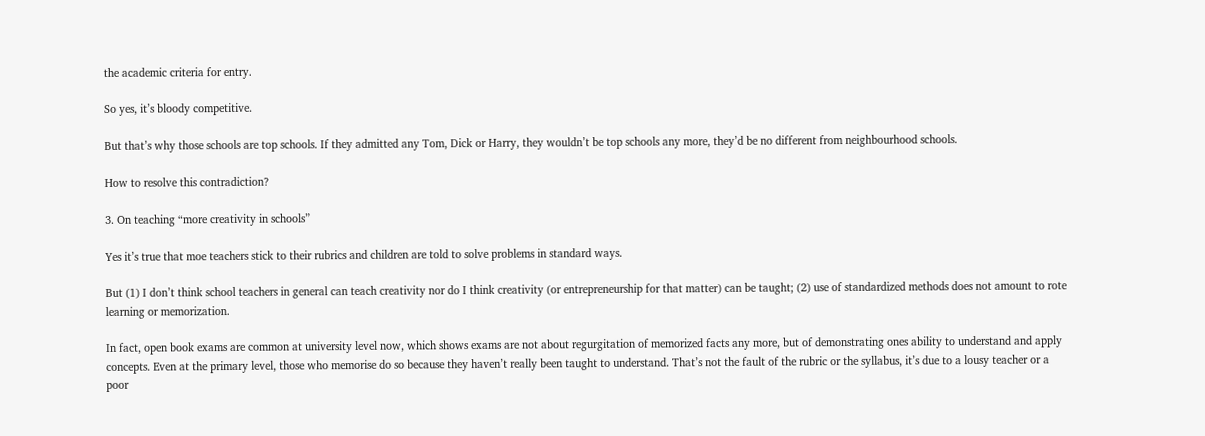the academic criteria for entry.

So yes, it’s bloody competitive.

But that’s why those schools are top schools. If they admitted any Tom, Dick or Harry, they wouldn’t be top schools any more, they’d be no different from neighbourhood schools.

How to resolve this contradiction?

3. On teaching “more creativity in schools”

Yes it’s true that moe teachers stick to their rubrics and children are told to solve problems in standard ways.

But (1) I don’t think school teachers in general can teach creativity nor do I think creativity (or entrepreneurship for that matter) can be taught; (2) use of standardized methods does not amount to rote learning or memorization.

In fact, open book exams are common at university level now, which shows exams are not about regurgitation of memorized facts any more, but of demonstrating ones ability to understand and apply concepts. Even at the primary level, those who memorise do so because they haven’t really been taught to understand. That’s not the fault of the rubric or the syllabus, it’s due to a lousy teacher or a poor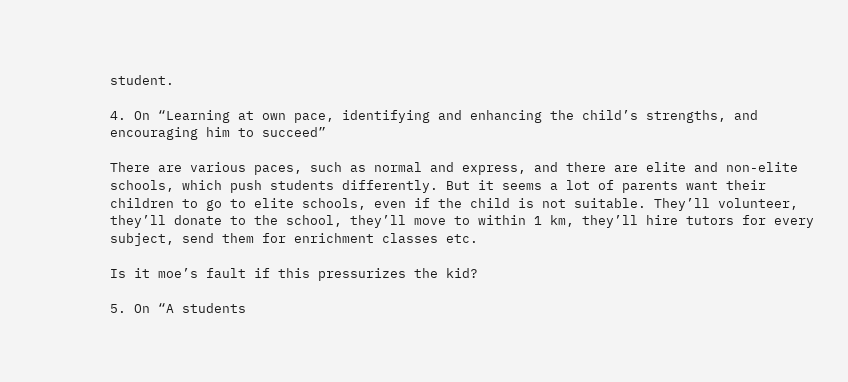student.

4. On “Learning at own pace, identifying and enhancing the child’s strengths, and encouraging him to succeed”

There are various paces, such as normal and express, and there are elite and non-elite schools, which push students differently. But it seems a lot of parents want their children to go to elite schools, even if the child is not suitable. They’ll volunteer, they’ll donate to the school, they’ll move to within 1 km, they’ll hire tutors for every subject, send them for enrichment classes etc.

Is it moe’s fault if this pressurizes the kid?

5. On “A students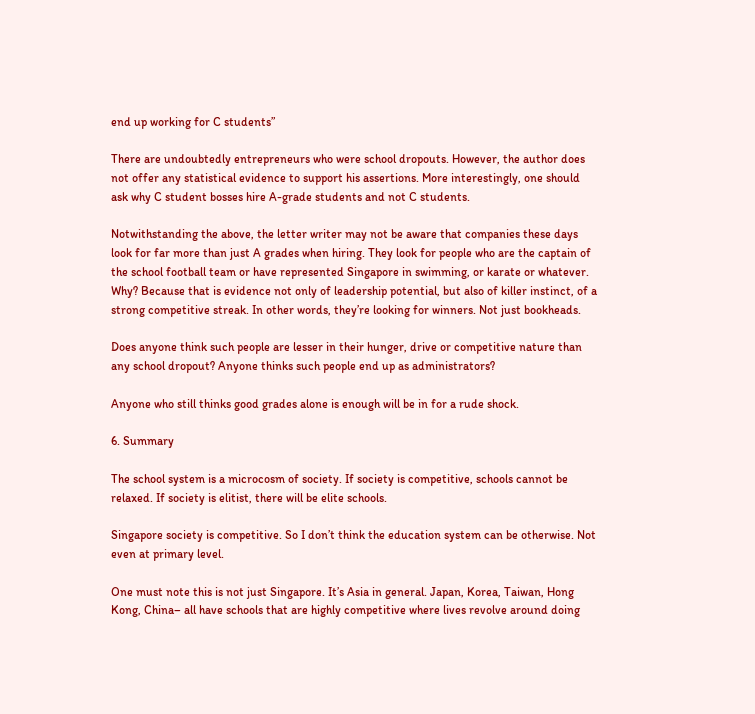end up working for C students”

There are undoubtedly entrepreneurs who were school dropouts. However, the author does not offer any statistical evidence to support his assertions. More interestingly, one should ask why C student bosses hire A-grade students and not C students.

Notwithstanding the above, the letter writer may not be aware that companies these days look for far more than just A grades when hiring. They look for people who are the captain of the school football team or have represented Singapore in swimming, or karate or whatever. Why? Because that is evidence not only of leadership potential, but also of killer instinct, of a strong competitive streak. In other words, they’re looking for winners. Not just bookheads.

Does anyone think such people are lesser in their hunger, drive or competitive nature than any school dropout? Anyone thinks such people end up as administrators?

Anyone who still thinks good grades alone is enough will be in for a rude shock.

6. Summary

The school system is a microcosm of society. If society is competitive, schools cannot be relaxed. If society is elitist, there will be elite schools.

Singapore society is competitive. So I don’t think the education system can be otherwise. Not even at primary level.

One must note this is not just Singapore. It’s Asia in general. Japan, Korea, Taiwan, Hong Kong, China– all have schools that are highly competitive where lives revolve around doing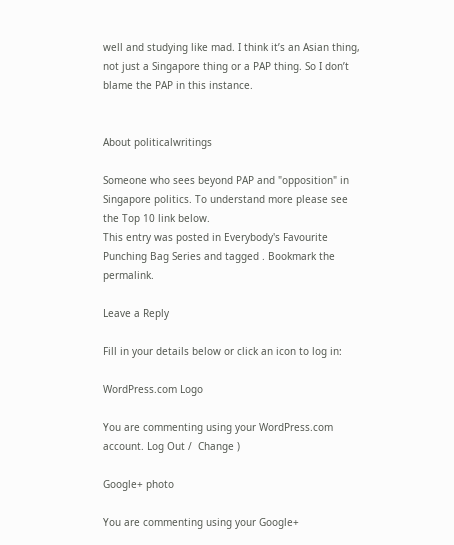well and studying like mad. I think it’s an Asian thing, not just a Singapore thing or a PAP thing. So I don’t blame the PAP in this instance.


About politicalwritings

Someone who sees beyond PAP and "opposition" in Singapore politics. To understand more please see the Top 10 link below.
This entry was posted in Everybody's Favourite Punching Bag Series and tagged . Bookmark the permalink.

Leave a Reply

Fill in your details below or click an icon to log in:

WordPress.com Logo

You are commenting using your WordPress.com account. Log Out /  Change )

Google+ photo

You are commenting using your Google+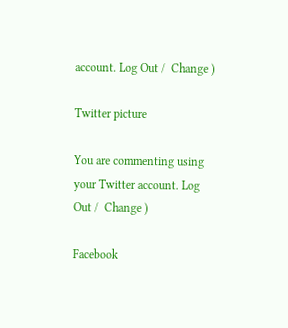account. Log Out /  Change )

Twitter picture

You are commenting using your Twitter account. Log Out /  Change )

Facebook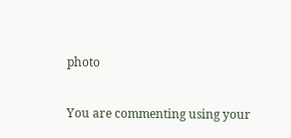photo

You are commenting using your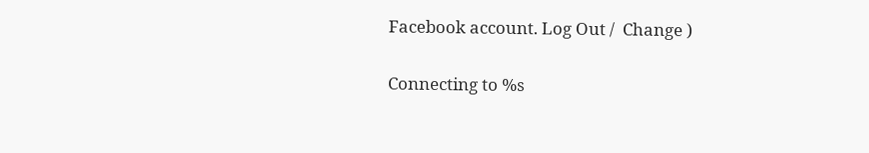Facebook account. Log Out /  Change )


Connecting to %s